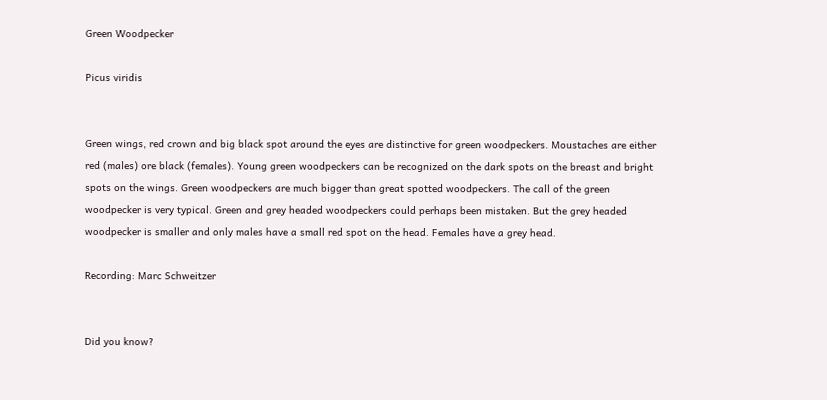Green Woodpecker

Picus viridis


Green wings, red crown and big black spot around the eyes are distinctive for green woodpeckers. Moustaches are either red (males) ore black (females). Young green woodpeckers can be recognized on the dark spots on the breast and bright spots on the wings. Green woodpeckers are much bigger than great spotted woodpeckers. The call of the green woodpecker is very typical. Green and grey headed woodpeckers could perhaps been mistaken. But the grey headed woodpecker is smaller and only males have a small red spot on the head. Females have a grey head.

Recording: Marc Schweitzer


Did you know?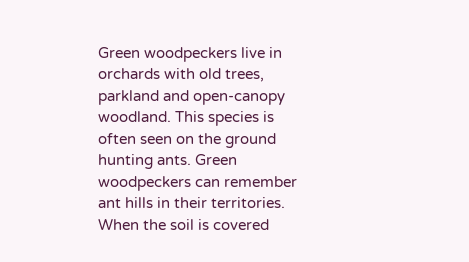Green woodpeckers live in orchards with old trees, parkland and open-canopy woodland. This species is often seen on the ground hunting ants. Green woodpeckers can remember ant hills in their territories. When the soil is covered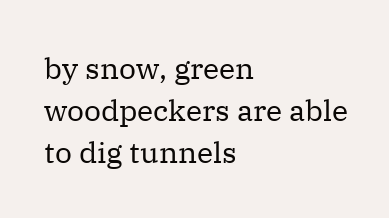by snow, green woodpeckers are able to dig tunnels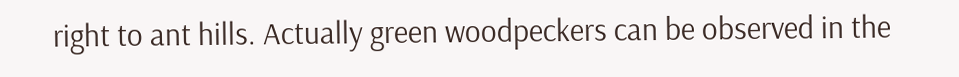right to ant hills. Actually green woodpeckers can be observed in the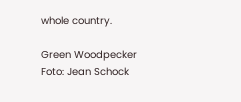whole country.

Green Woodpecker
Foto: Jean Schock